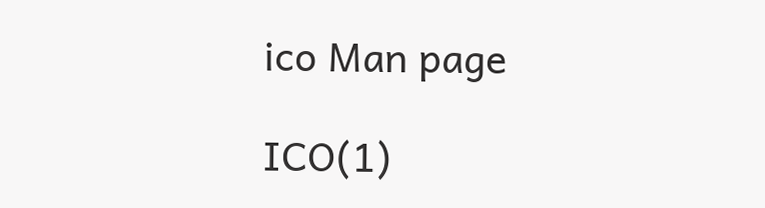ico Man page

ICO(1)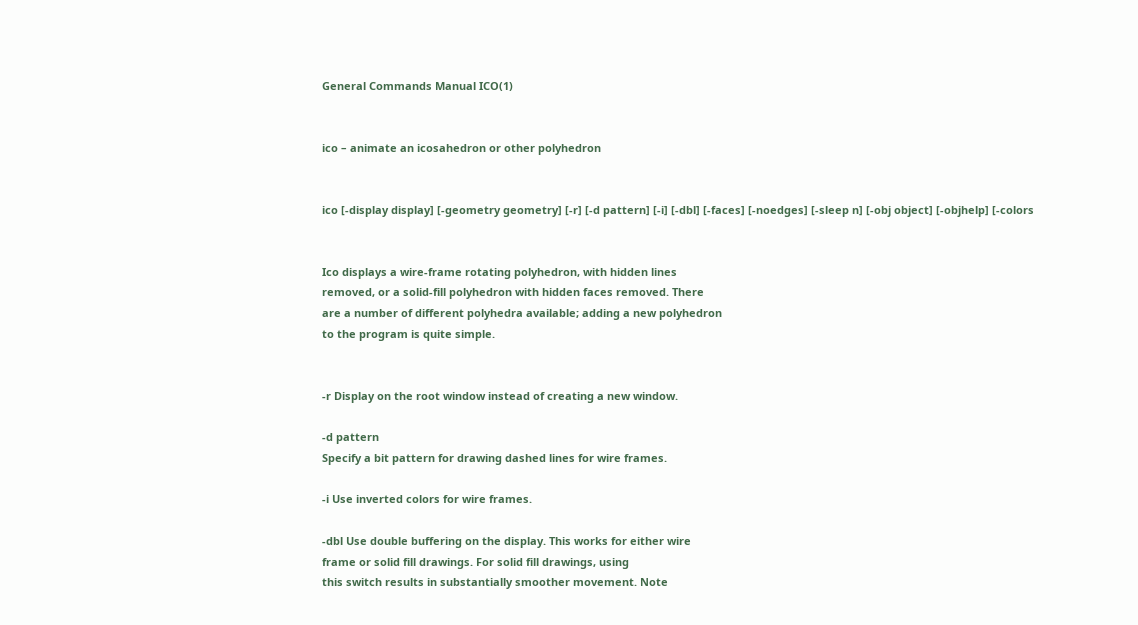General Commands Manual ICO(1)


ico – animate an icosahedron or other polyhedron


ico [-display display] [-geometry geometry] [-r] [-d pattern] [-i] [-dbl] [-faces] [-noedges] [-sleep n] [-obj object] [-objhelp] [-colors


Ico displays a wire-frame rotating polyhedron, with hidden lines
removed, or a solid-fill polyhedron with hidden faces removed. There
are a number of different polyhedra available; adding a new polyhedron
to the program is quite simple.


-r Display on the root window instead of creating a new window.

-d pattern
Specify a bit pattern for drawing dashed lines for wire frames.

-i Use inverted colors for wire frames.

-dbl Use double buffering on the display. This works for either wire
frame or solid fill drawings. For solid fill drawings, using
this switch results in substantially smoother movement. Note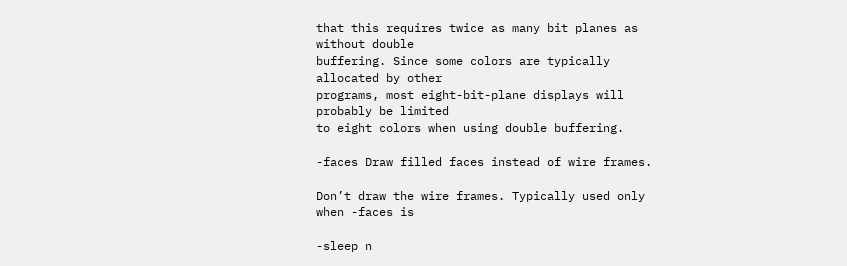that this requires twice as many bit planes as without double
buffering. Since some colors are typically allocated by other
programs, most eight-bit-plane displays will probably be limited
to eight colors when using double buffering.

-faces Draw filled faces instead of wire frames.

Don’t draw the wire frames. Typically used only when -faces is

-sleep n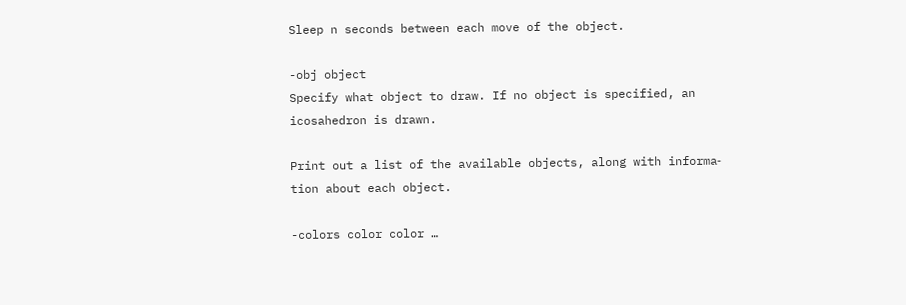Sleep n seconds between each move of the object.

-obj object
Specify what object to draw. If no object is specified, an
icosahedron is drawn.

Print out a list of the available objects, along with informa‐
tion about each object.

-colors color color …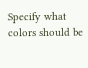Specify what colors should be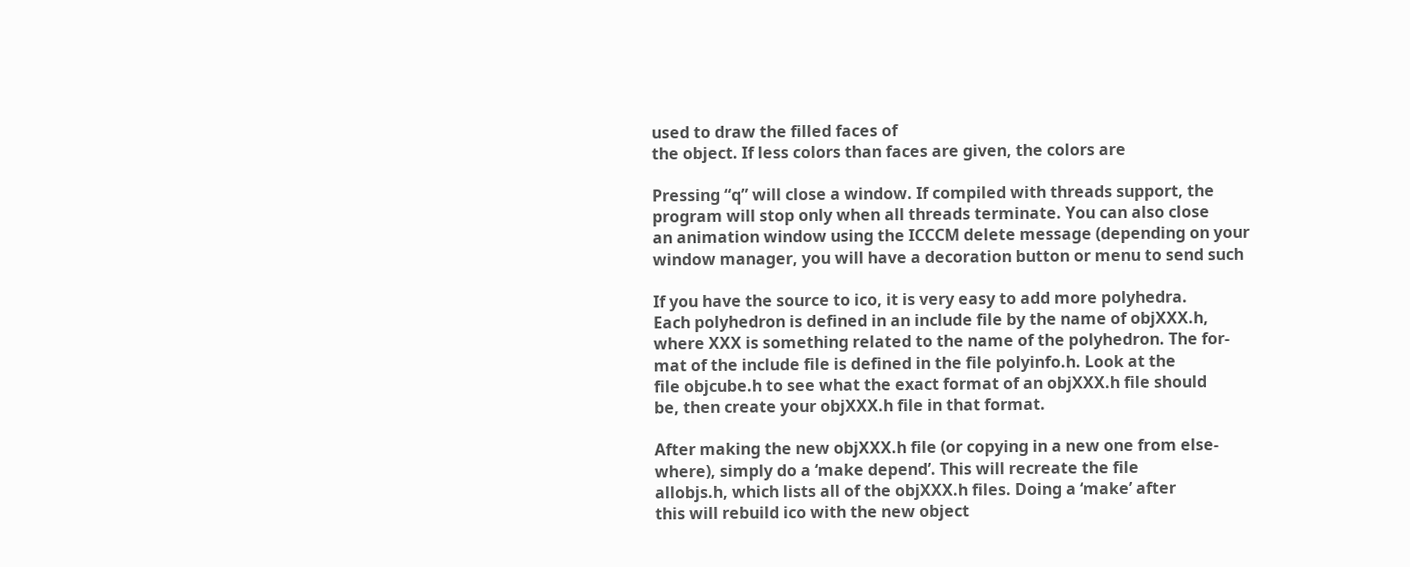used to draw the filled faces of
the object. If less colors than faces are given, the colors are

Pressing “q” will close a window. If compiled with threads support, the
program will stop only when all threads terminate. You can also close
an animation window using the ICCCM delete message (depending on your
window manager, you will have a decoration button or menu to send such

If you have the source to ico, it is very easy to add more polyhedra.
Each polyhedron is defined in an include file by the name of objXXX.h,
where XXX is something related to the name of the polyhedron. The for‐
mat of the include file is defined in the file polyinfo.h. Look at the
file objcube.h to see what the exact format of an objXXX.h file should
be, then create your objXXX.h file in that format.

After making the new objXXX.h file (or copying in a new one from else‐
where), simply do a ‘make depend’. This will recreate the file
allobjs.h, which lists all of the objXXX.h files. Doing a ‘make’ after
this will rebuild ico with the new object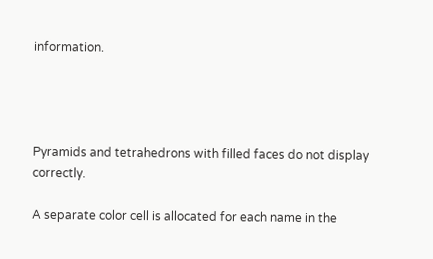information.




Pyramids and tetrahedrons with filled faces do not display correctly.

A separate color cell is allocated for each name in the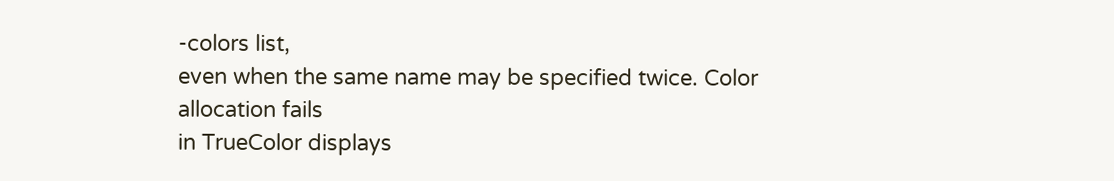-colors list,
even when the same name may be specified twice. Color allocation fails
in TrueColor displays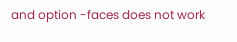and option -faces does not work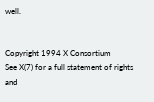well.


Copyright 1994 X Consortium
See X(7) for a full statement of rights and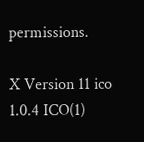permissions.

X Version 11 ico 1.0.4 ICO(1)